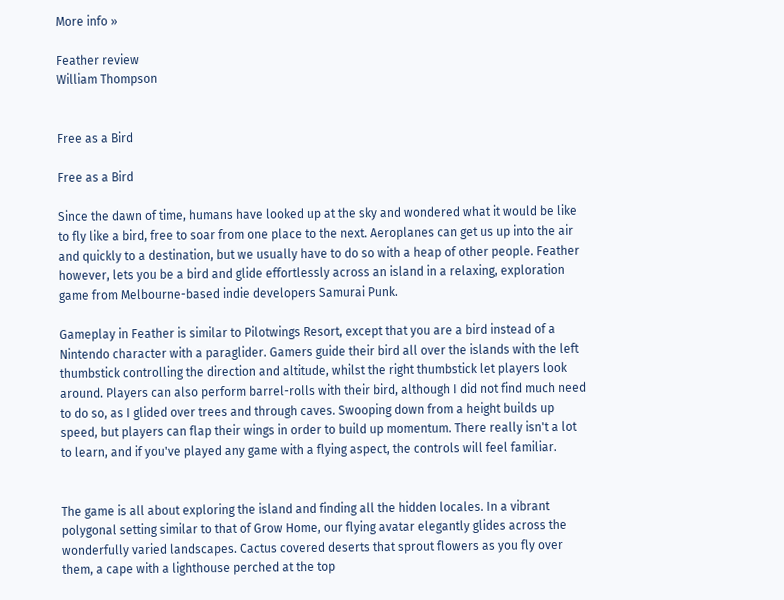More info »

Feather review
William Thompson


Free as a Bird

Free as a Bird

Since the dawn of time, humans have looked up at the sky and wondered what it would be like to fly like a bird, free to soar from one place to the next. Aeroplanes can get us up into the air and quickly to a destination, but we usually have to do so with a heap of other people. Feather however, lets you be a bird and glide effortlessly across an island in a relaxing, exploration game from Melbourne-based indie developers Samurai Punk.

Gameplay in Feather is similar to Pilotwings Resort, except that you are a bird instead of a Nintendo character with a paraglider. Gamers guide their bird all over the islands with the left thumbstick controlling the direction and altitude, whilst the right thumbstick let players look around. Players can also perform barrel-rolls with their bird, although I did not find much need to do so, as I glided over trees and through caves. Swooping down from a height builds up speed, but players can flap their wings in order to build up momentum. There really isn't a lot to learn, and if you've played any game with a flying aspect, the controls will feel familiar.


The game is all about exploring the island and finding all the hidden locales. In a vibrant polygonal setting similar to that of Grow Home, our flying avatar elegantly glides across the wonderfully varied landscapes. Cactus covered deserts that sprout flowers as you fly over them, a cape with a lighthouse perched at the top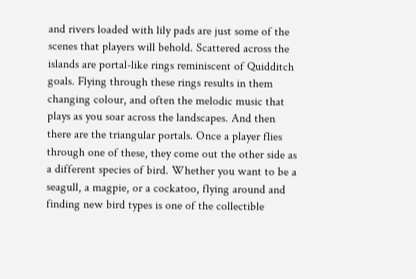and rivers loaded with lily pads are just some of the scenes that players will behold. Scattered across the islands are portal-like rings reminiscent of Quidditch goals. Flying through these rings results in them changing colour, and often the melodic music that plays as you soar across the landscapes. And then there are the triangular portals. Once a player flies through one of these, they come out the other side as a different species of bird. Whether you want to be a seagull, a magpie, or a cockatoo, flying around and finding new bird types is one of the collectible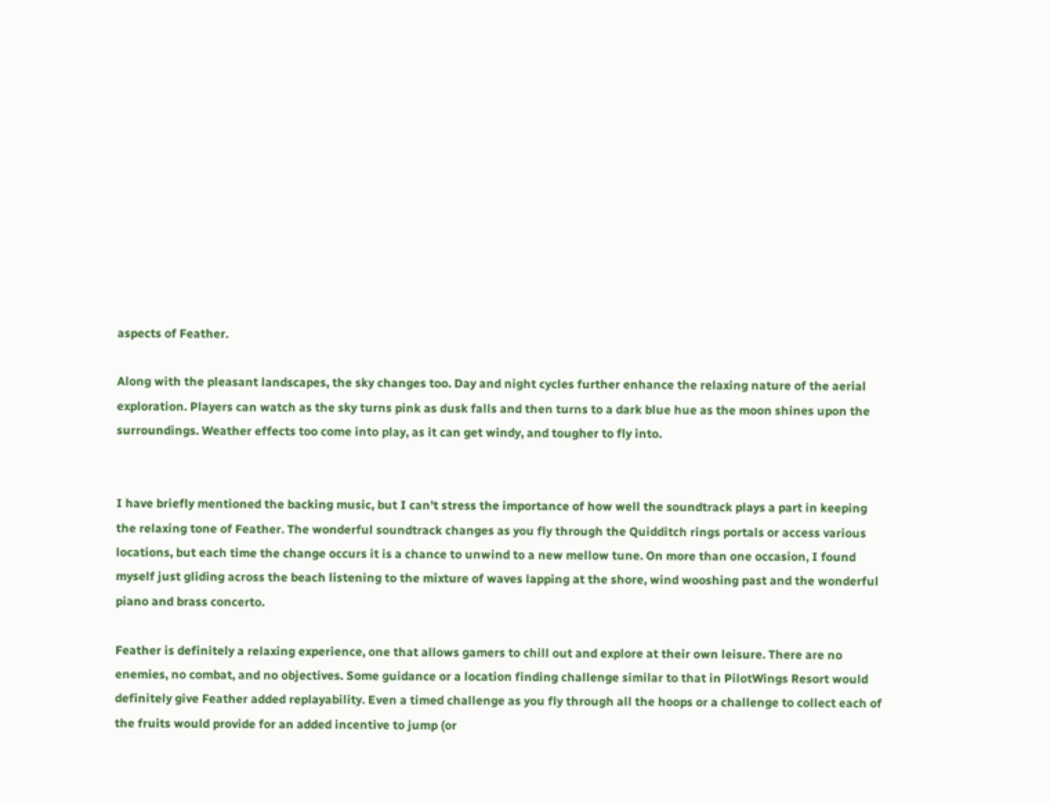aspects of Feather.

Along with the pleasant landscapes, the sky changes too. Day and night cycles further enhance the relaxing nature of the aerial exploration. Players can watch as the sky turns pink as dusk falls and then turns to a dark blue hue as the moon shines upon the surroundings. Weather effects too come into play, as it can get windy, and tougher to fly into.


I have briefly mentioned the backing music, but I can't stress the importance of how well the soundtrack plays a part in keeping the relaxing tone of Feather. The wonderful soundtrack changes as you fly through the Quidditch rings portals or access various locations, but each time the change occurs it is a chance to unwind to a new mellow tune. On more than one occasion, I found myself just gliding across the beach listening to the mixture of waves lapping at the shore, wind wooshing past and the wonderful piano and brass concerto.

Feather is definitely a relaxing experience, one that allows gamers to chill out and explore at their own leisure. There are no enemies, no combat, and no objectives. Some guidance or a location finding challenge similar to that in PilotWings Resort would definitely give Feather added replayability. Even a timed challenge as you fly through all the hoops or a challenge to collect each of the fruits would provide for an added incentive to jump (or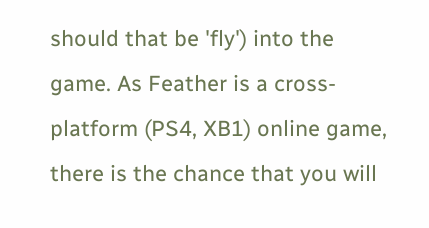should that be 'fly') into the game. As Feather is a cross-platform (PS4, XB1) online game, there is the chance that you will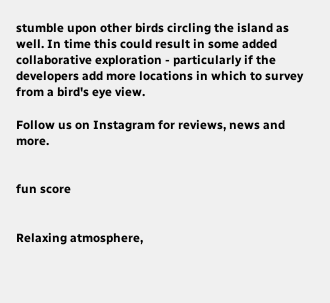stumble upon other birds circling the island as well. In time this could result in some added collaborative exploration - particularly if the developers add more locations in which to survey from a bird's eye view.

Follow us on Instagram for reviews, news and more.


fun score


Relaxing atmosphere,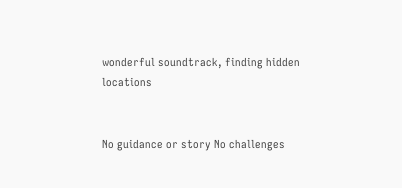wonderful soundtrack, finding hidden locations


No guidance or story No challenges